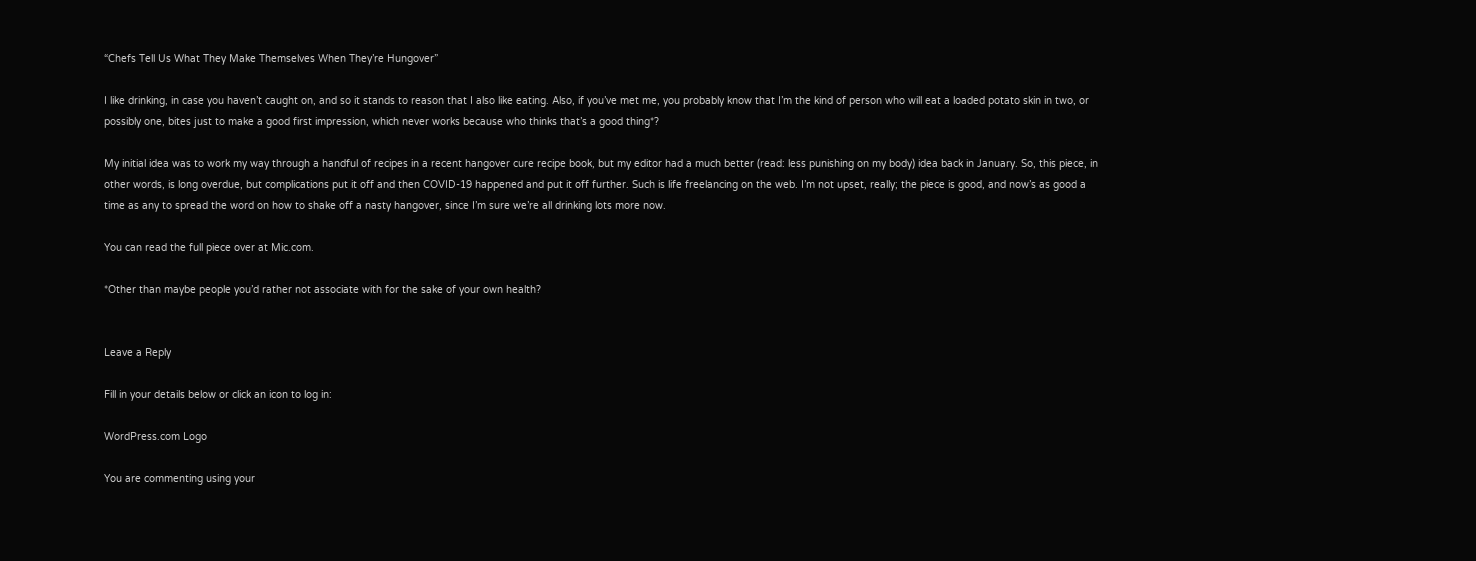“Chefs Tell Us What They Make Themselves When They’re Hungover”

I like drinking, in case you haven’t caught on, and so it stands to reason that I also like eating. Also, if you’ve met me, you probably know that I’m the kind of person who will eat a loaded potato skin in two, or possibly one, bites just to make a good first impression, which never works because who thinks that’s a good thing*?

My initial idea was to work my way through a handful of recipes in a recent hangover cure recipe book, but my editor had a much better (read: less punishing on my body) idea back in January. So, this piece, in other words, is long overdue, but complications put it off and then COVID-19 happened and put it off further. Such is life freelancing on the web. I’m not upset, really; the piece is good, and now’s as good a time as any to spread the word on how to shake off a nasty hangover, since I’m sure we’re all drinking lots more now.

You can read the full piece over at Mic.com.

*Other than maybe people you’d rather not associate with for the sake of your own health?


Leave a Reply

Fill in your details below or click an icon to log in:

WordPress.com Logo

You are commenting using your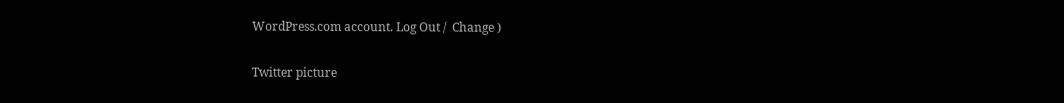WordPress.com account. Log Out /  Change )

Twitter picture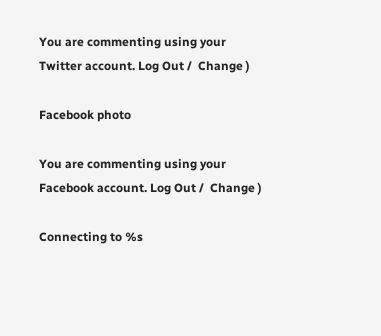You are commenting using your Twitter account. Log Out /  Change )

Facebook photo

You are commenting using your Facebook account. Log Out /  Change )

Connecting to %s